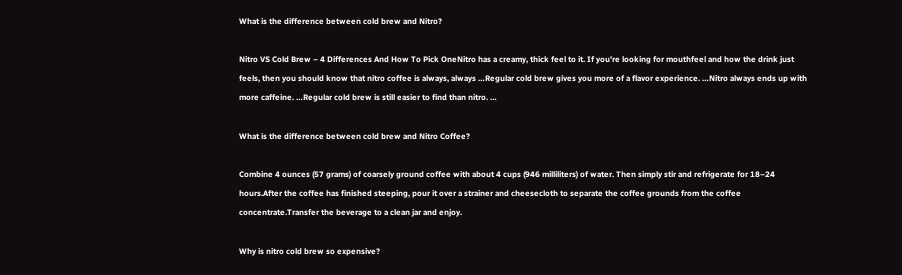What is the difference between cold brew and Nitro?

Nitro VS Cold Brew – 4 Differences And How To Pick OneNitro has a creamy, thick feel to it. If you’re looking for mouthfeel and how the drink just feels, then you should know that nitro coffee is always, always …Regular cold brew gives you more of a flavor experience. …Nitro always ends up with more caffeine. …Regular cold brew is still easier to find than nitro. …

What is the difference between cold brew and Nitro Coffee?

Combine 4 ounces (57 grams) of coarsely ground coffee with about 4 cups (946 milliliters) of water. Then simply stir and refrigerate for 18–24 hours.After the coffee has finished steeping, pour it over a strainer and cheesecloth to separate the coffee grounds from the coffee concentrate.Transfer the beverage to a clean jar and enjoy.

Why is nitro cold brew so expensive?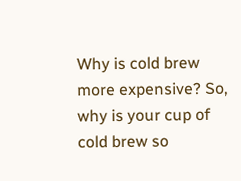Why is cold brew more expensive? So, why is your cup of cold brew so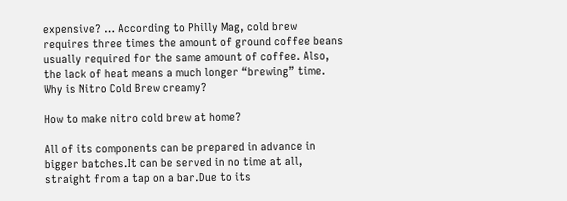expensive? … According to Philly Mag, cold brew requires three times the amount of ground coffee beans usually required for the same amount of coffee. Also, the lack of heat means a much longer “brewing” time. Why is Nitro Cold Brew creamy?

How to make nitro cold brew at home?

All of its components can be prepared in advance in bigger batches.It can be served in no time at all, straight from a tap on a bar.Due to its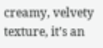creamy, velvety texture, it’s an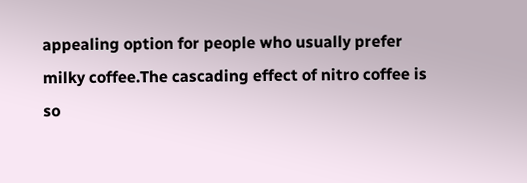appealing option for people who usually prefer milky coffee.The cascading effect of nitro coffee is so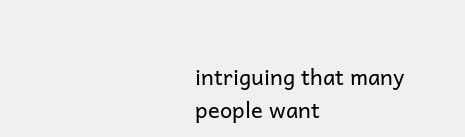intriguing that many people want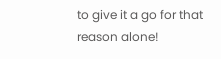to give it a go for that reason alone!